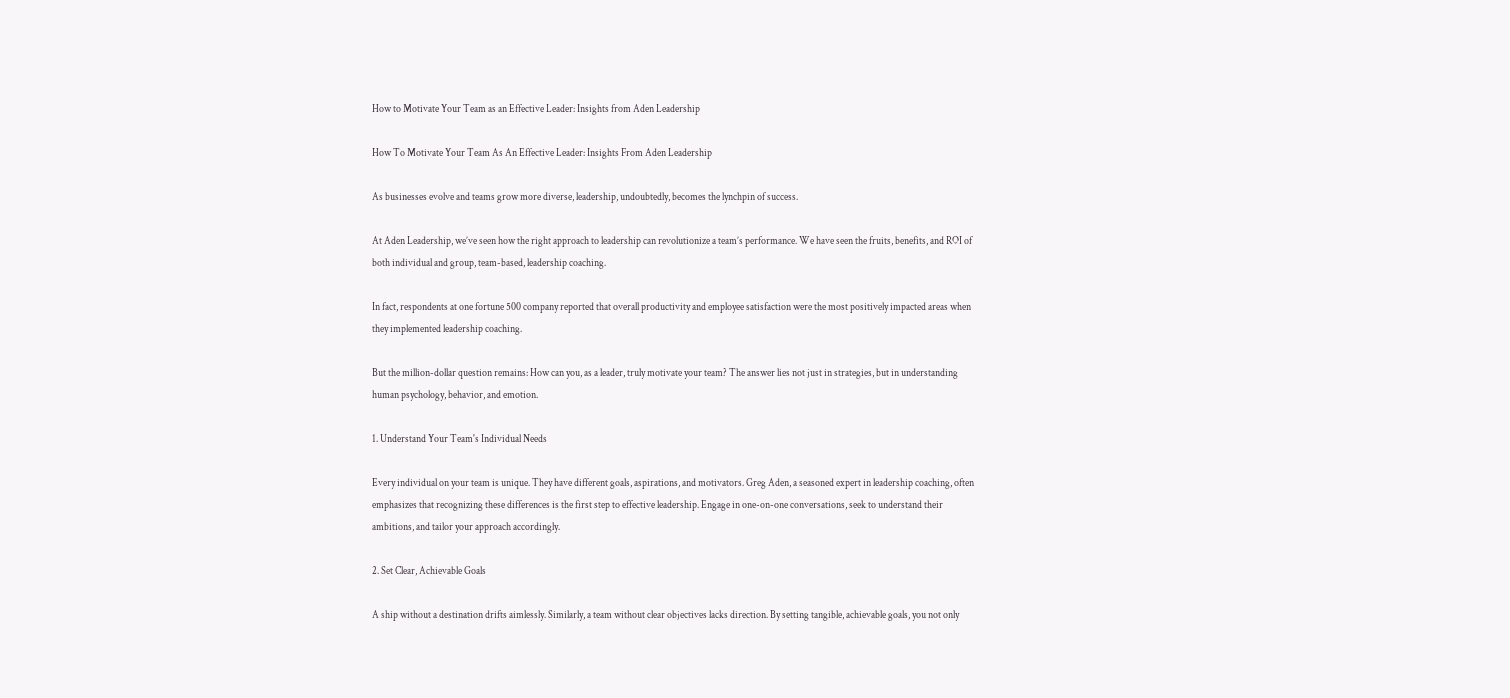How to Motivate Your Team as an Effective Leader: Insights from Aden Leadership

How To Motivate Your Team As An Effective Leader: Insights From Aden Leadership

As businesses evolve and teams grow more diverse, leadership, undoubtedly, becomes the lynchpin of success.

At Aden Leadership, we’ve seen how the right approach to leadership can revolutionize a team’s performance. We have seen the fruits, benefits, and ROI of both individual and group, team-based, leadership coaching.

In fact, respondents at one fortune 500 company reported that overall productivity and employee satisfaction were the most positively impacted areas when they implemented leadership coaching.

But the million-dollar question remains: How can you, as a leader, truly motivate your team? The answer lies not just in strategies, but in understanding human psychology, behavior, and emotion.

1. Understand Your Team's Individual Needs

Every individual on your team is unique. They have different goals, aspirations, and motivators. Greg Aden, a seasoned expert in leadership coaching, often emphasizes that recognizing these differences is the first step to effective leadership. Engage in one-on-one conversations, seek to understand their ambitions, and tailor your approach accordingly.

2. Set Clear, Achievable Goals

A ship without a destination drifts aimlessly. Similarly, a team without clear objectives lacks direction. By setting tangible, achievable goals, you not only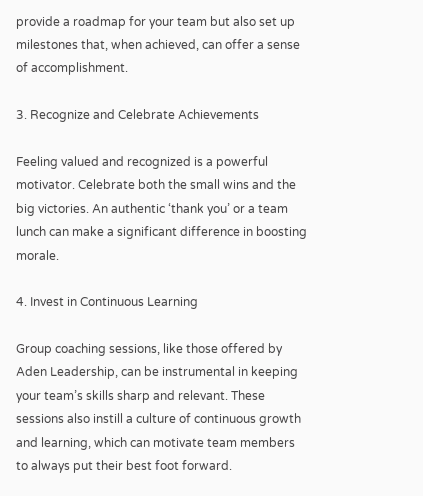provide a roadmap for your team but also set up milestones that, when achieved, can offer a sense of accomplishment.

3. Recognize and Celebrate Achievements

Feeling valued and recognized is a powerful motivator. Celebrate both the small wins and the big victories. An authentic ‘thank you’ or a team lunch can make a significant difference in boosting morale.

4. Invest in Continuous Learning

Group coaching sessions, like those offered by Aden Leadership, can be instrumental in keeping your team’s skills sharp and relevant. These sessions also instill a culture of continuous growth and learning, which can motivate team members to always put their best foot forward.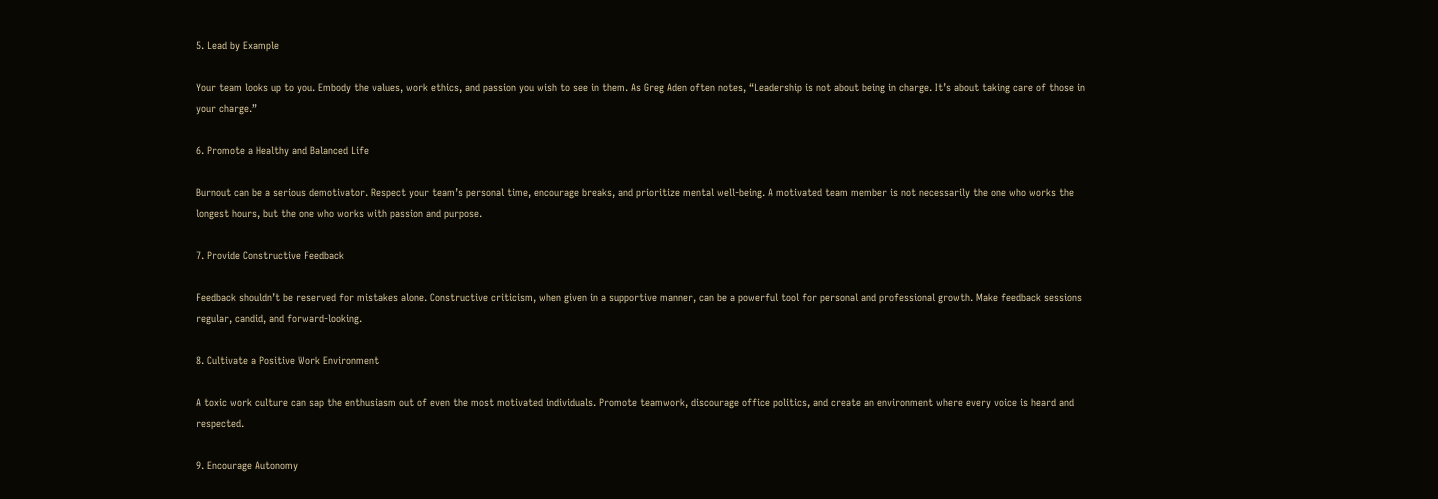5. Lead by Example

Your team looks up to you. Embody the values, work ethics, and passion you wish to see in them. As Greg Aden often notes, “Leadership is not about being in charge. It’s about taking care of those in your charge.”

6. Promote a Healthy and Balanced Life

Burnout can be a serious demotivator. Respect your team’s personal time, encourage breaks, and prioritize mental well-being. A motivated team member is not necessarily the one who works the longest hours, but the one who works with passion and purpose.

7. Provide Constructive Feedback

Feedback shouldn’t be reserved for mistakes alone. Constructive criticism, when given in a supportive manner, can be a powerful tool for personal and professional growth. Make feedback sessions regular, candid, and forward-looking.

8. Cultivate a Positive Work Environment

A toxic work culture can sap the enthusiasm out of even the most motivated individuals. Promote teamwork, discourage office politics, and create an environment where every voice is heard and respected.

9. Encourage Autonomy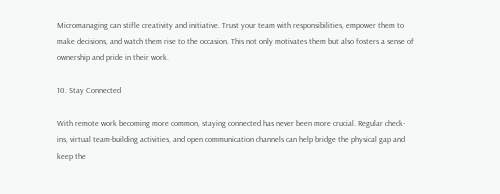Micromanaging can stifle creativity and initiative. Trust your team with responsibilities, empower them to make decisions, and watch them rise to the occasion. This not only motivates them but also fosters a sense of ownership and pride in their work.

10. Stay Connected

With remote work becoming more common, staying connected has never been more crucial. Regular check-ins, virtual team-building activities, and open communication channels can help bridge the physical gap and keep the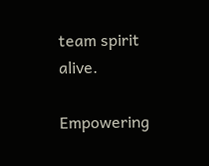team spirit alive.

Empowering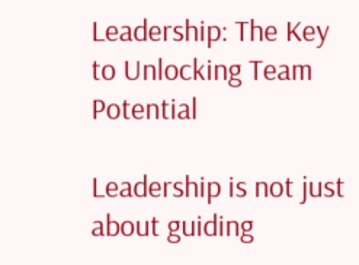Leadership: The Key to Unlocking Team Potential

Leadership is not just about guiding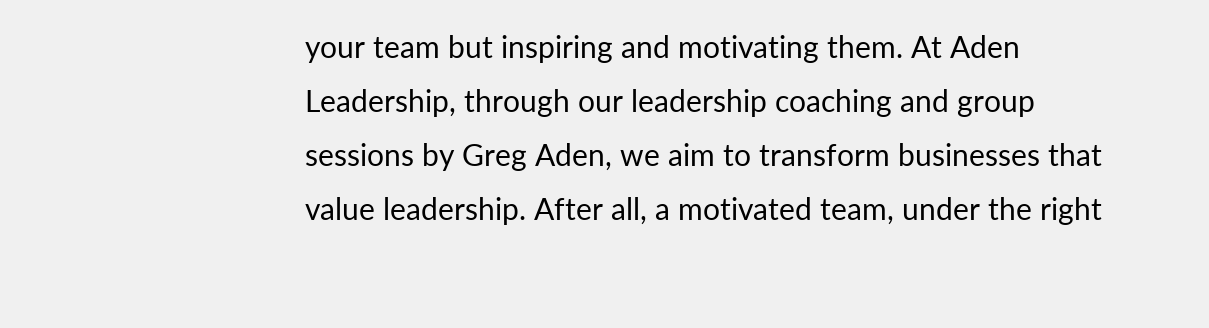your team but inspiring and motivating them. At Aden Leadership, through our leadership coaching and group sessions by Greg Aden, we aim to transform businesses that value leadership. After all, a motivated team, under the right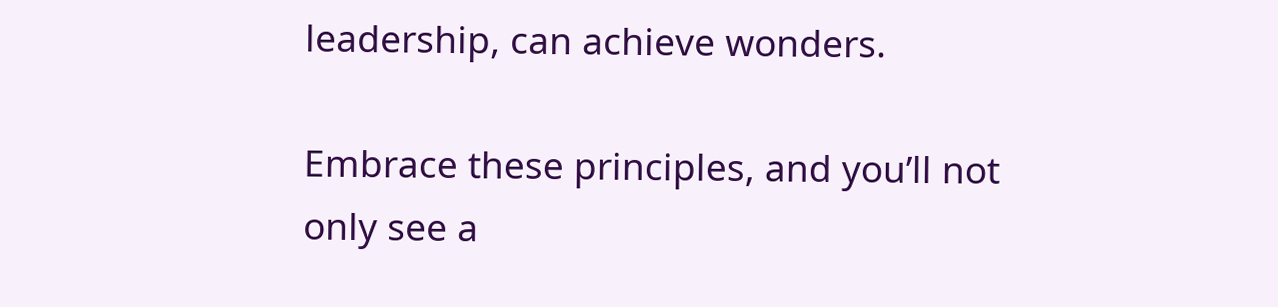leadership, can achieve wonders.

Embrace these principles, and you’ll not only see a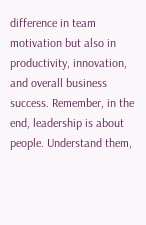difference in team motivation but also in productivity, innovation, and overall business success. Remember, in the end, leadership is about people. Understand them,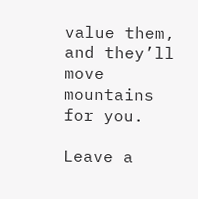value them, and they’ll move mountains for you.

Leave a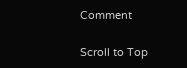Comment

Scroll to Top